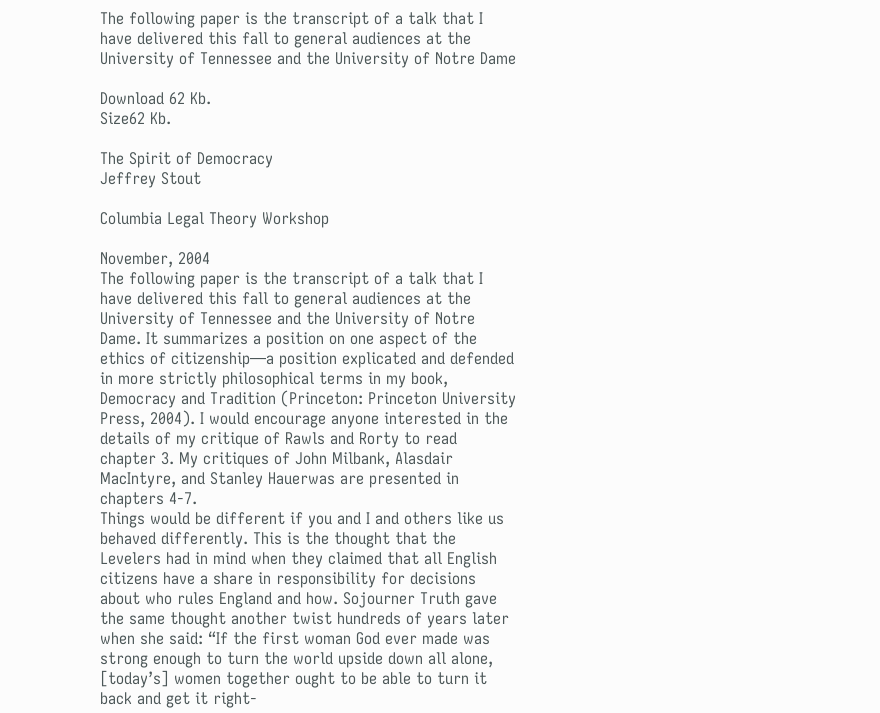The following paper is the transcript of a talk that I have delivered this fall to general audiences at the University of Tennessee and the University of Notre Dame

Download 62 Kb.
Size62 Kb.

The Spirit of Democracy
Jeffrey Stout

Columbia Legal Theory Workshop

November, 2004
The following paper is the transcript of a talk that I have delivered this fall to general audiences at the University of Tennessee and the University of Notre Dame. It summarizes a position on one aspect of the ethics of citizenship—a position explicated and defended in more strictly philosophical terms in my book, Democracy and Tradition (Princeton: Princeton University Press, 2004). I would encourage anyone interested in the details of my critique of Rawls and Rorty to read chapter 3. My critiques of John Milbank, Alasdair MacIntyre, and Stanley Hauerwas are presented in chapters 4-7.
Things would be different if you and I and others like us behaved differently. This is the thought that the Levelers had in mind when they claimed that all English citizens have a share in responsibility for decisions about who rules England and how. Sojourner Truth gave the same thought another twist hundreds of years later when she said: “If the first woman God ever made was strong enough to turn the world upside down all alone, [today’s] women together ought to be able to turn it back and get it right-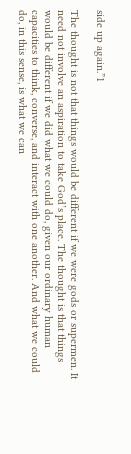side up again.”1

The thought is not that things would be different if we were gods or supermen. It need not involve an aspiration to take God’s place. The thought is that things would be different if we did what we could do, given our ordinary human capacities to think, converse, and interact with one another. And what we could do, in this sense, is what we can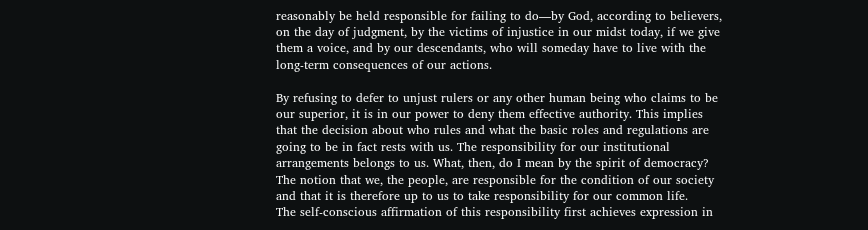reasonably be held responsible for failing to do—by God, according to believers, on the day of judgment, by the victims of injustice in our midst today, if we give them a voice, and by our descendants, who will someday have to live with the long-term consequences of our actions.

By refusing to defer to unjust rulers or any other human being who claims to be our superior, it is in our power to deny them effective authority. This implies that the decision about who rules and what the basic roles and regulations are going to be in fact rests with us. The responsibility for our institutional arrangements belongs to us. What, then, do I mean by the spirit of democracy? The notion that we, the people, are responsible for the condition of our society and that it is therefore up to us to take responsibility for our common life.
The self-conscious affirmation of this responsibility first achieves expression in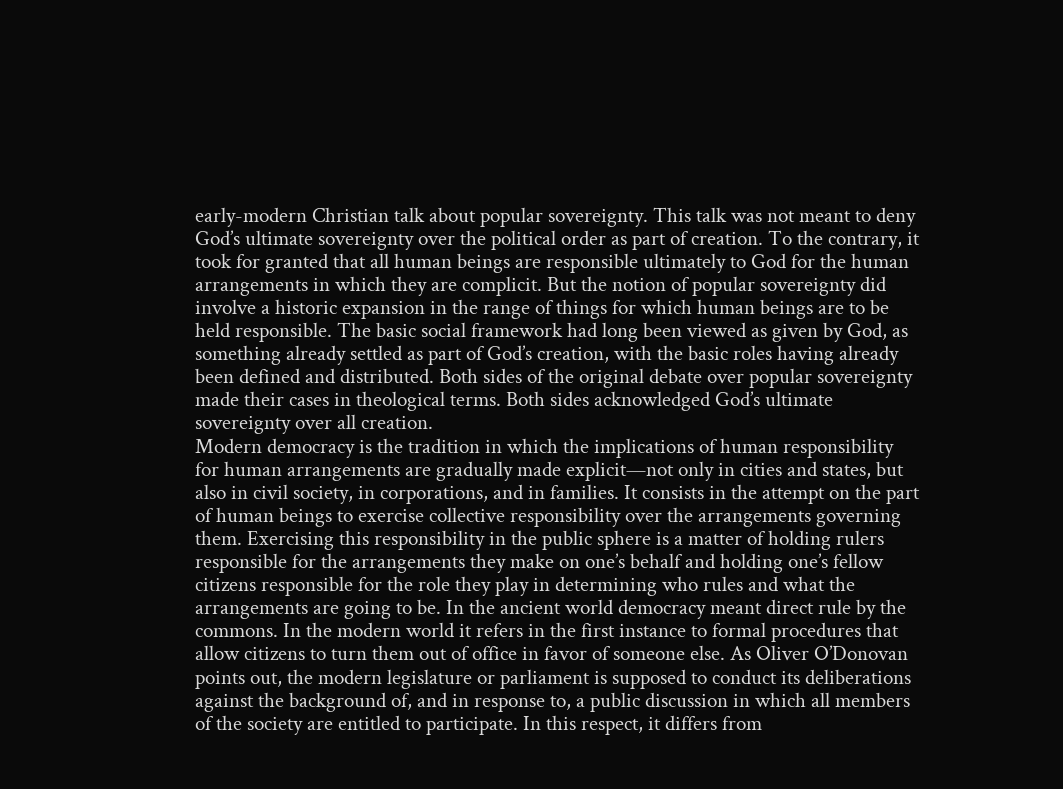early-modern Christian talk about popular sovereignty. This talk was not meant to deny God’s ultimate sovereignty over the political order as part of creation. To the contrary, it took for granted that all human beings are responsible ultimately to God for the human arrangements in which they are complicit. But the notion of popular sovereignty did involve a historic expansion in the range of things for which human beings are to be held responsible. The basic social framework had long been viewed as given by God, as something already settled as part of God’s creation, with the basic roles having already been defined and distributed. Both sides of the original debate over popular sovereignty made their cases in theological terms. Both sides acknowledged God’s ultimate sovereignty over all creation.
Modern democracy is the tradition in which the implications of human responsibility for human arrangements are gradually made explicit—not only in cities and states, but also in civil society, in corporations, and in families. It consists in the attempt on the part of human beings to exercise collective responsibility over the arrangements governing them. Exercising this responsibility in the public sphere is a matter of holding rulers responsible for the arrangements they make on one’s behalf and holding one’s fellow citizens responsible for the role they play in determining who rules and what the arrangements are going to be. In the ancient world democracy meant direct rule by the commons. In the modern world it refers in the first instance to formal procedures that allow citizens to turn them out of office in favor of someone else. As Oliver O’Donovan points out, the modern legislature or parliament is supposed to conduct its deliberations against the background of, and in response to, a public discussion in which all members of the society are entitled to participate. In this respect, it differs from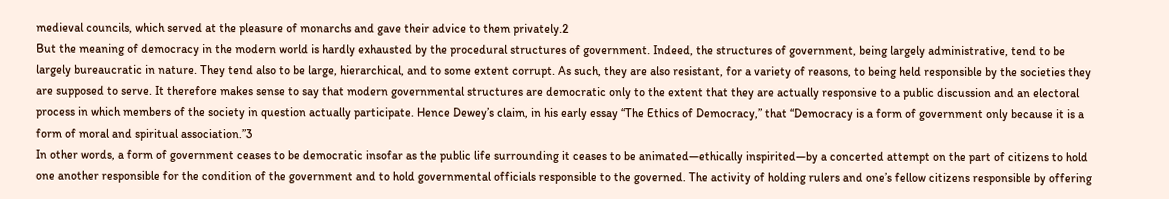medieval councils, which served at the pleasure of monarchs and gave their advice to them privately.2
But the meaning of democracy in the modern world is hardly exhausted by the procedural structures of government. Indeed, the structures of government, being largely administrative, tend to be largely bureaucratic in nature. They tend also to be large, hierarchical, and to some extent corrupt. As such, they are also resistant, for a variety of reasons, to being held responsible by the societies they are supposed to serve. It therefore makes sense to say that modern governmental structures are democratic only to the extent that they are actually responsive to a public discussion and an electoral process in which members of the society in question actually participate. Hence Dewey’s claim, in his early essay “The Ethics of Democracy,” that “Democracy is a form of government only because it is a form of moral and spiritual association.”3
In other words, a form of government ceases to be democratic insofar as the public life surrounding it ceases to be animated—ethically inspirited—by a concerted attempt on the part of citizens to hold one another responsible for the condition of the government and to hold governmental officials responsible to the governed. The activity of holding rulers and one’s fellow citizens responsible by offering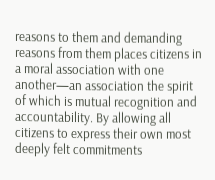reasons to them and demanding reasons from them places citizens in a moral association with one another—an association the spirit of which is mutual recognition and accountability. By allowing all citizens to express their own most deeply felt commitments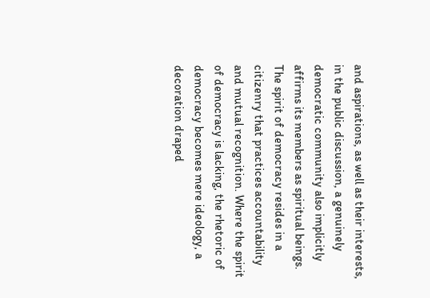and aspirations, as well as their interests, in the public discussion, a genuinely democratic community also implicitly affirms its members as spiritual beings. The spirit of democracy resides in a citizenry that practices accountability and mutual recognition. Where the spirit of democracy is lacking, the rhetoric of democracy becomes mere ideology, a decoration draped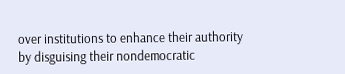over institutions to enhance their authority by disguising their nondemocratic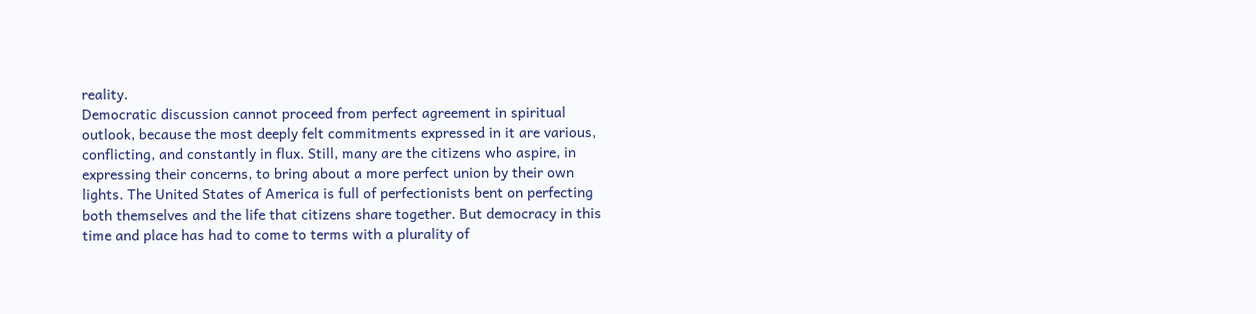reality.
Democratic discussion cannot proceed from perfect agreement in spiritual outlook, because the most deeply felt commitments expressed in it are various, conflicting, and constantly in flux. Still, many are the citizens who aspire, in expressing their concerns, to bring about a more perfect union by their own lights. The United States of America is full of perfectionists bent on perfecting both themselves and the life that citizens share together. But democracy in this time and place has had to come to terms with a plurality of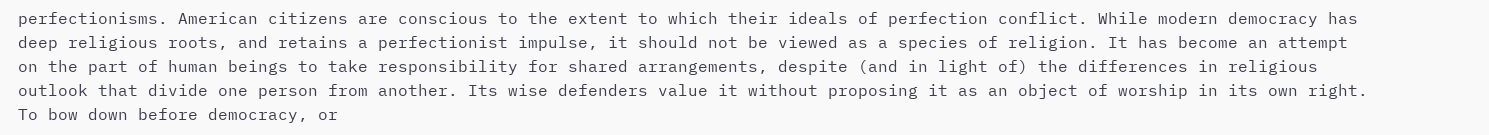perfectionisms. American citizens are conscious to the extent to which their ideals of perfection conflict. While modern democracy has deep religious roots, and retains a perfectionist impulse, it should not be viewed as a species of religion. It has become an attempt on the part of human beings to take responsibility for shared arrangements, despite (and in light of) the differences in religious outlook that divide one person from another. Its wise defenders value it without proposing it as an object of worship in its own right. To bow down before democracy, or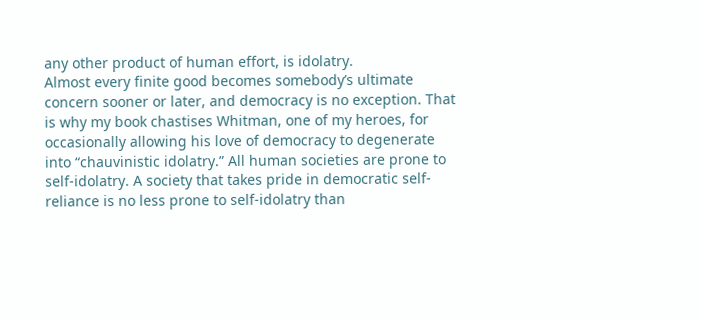any other product of human effort, is idolatry.
Almost every finite good becomes somebody’s ultimate concern sooner or later, and democracy is no exception. That is why my book chastises Whitman, one of my heroes, for occasionally allowing his love of democracy to degenerate into “chauvinistic idolatry.” All human societies are prone to self-idolatry. A society that takes pride in democratic self-reliance is no less prone to self-idolatry than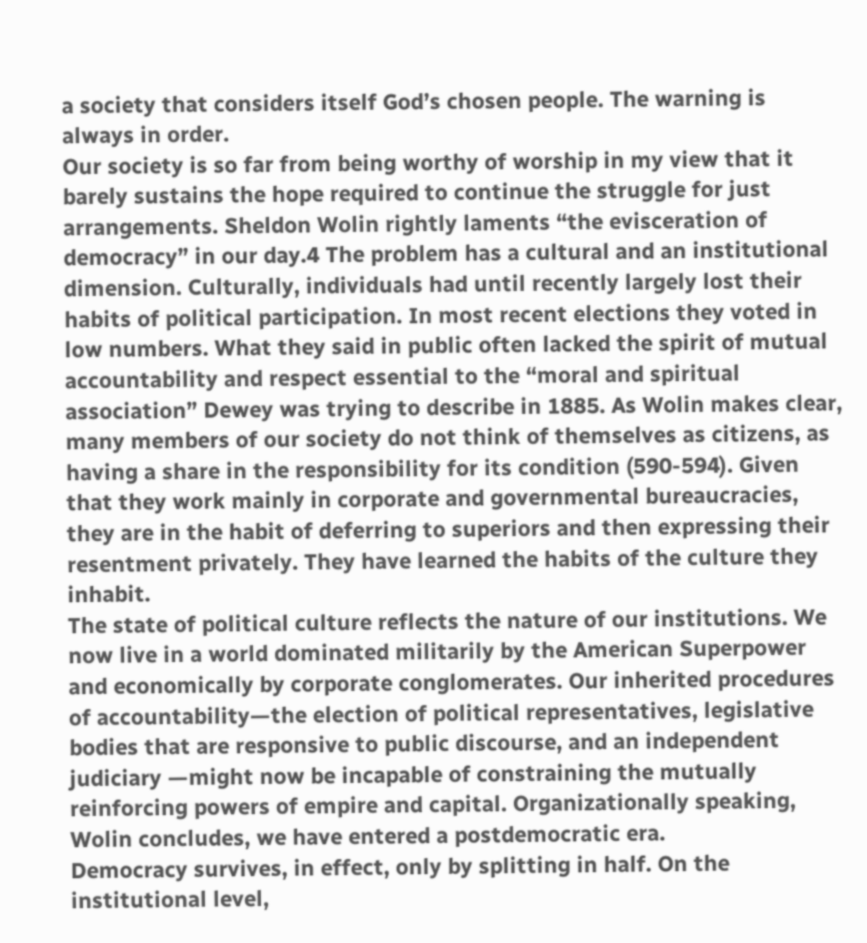a society that considers itself God’s chosen people. The warning is always in order.
Our society is so far from being worthy of worship in my view that it barely sustains the hope required to continue the struggle for just arrangements. Sheldon Wolin rightly laments “the evisceration of democracy” in our day.4 The problem has a cultural and an institutional dimension. Culturally, individuals had until recently largely lost their habits of political participation. In most recent elections they voted in low numbers. What they said in public often lacked the spirit of mutual accountability and respect essential to the “moral and spiritual association” Dewey was trying to describe in 1885. As Wolin makes clear, many members of our society do not think of themselves as citizens, as having a share in the responsibility for its condition (590-594). Given that they work mainly in corporate and governmental bureaucracies, they are in the habit of deferring to superiors and then expressing their resentment privately. They have learned the habits of the culture they inhabit.
The state of political culture reflects the nature of our institutions. We now live in a world dominated militarily by the American Superpower and economically by corporate conglomerates. Our inherited procedures of accountability—the election of political representatives, legislative bodies that are responsive to public discourse, and an independent judiciary —might now be incapable of constraining the mutually reinforcing powers of empire and capital. Organizationally speaking, Wolin concludes, we have entered a postdemocratic era.
Democracy survives, in effect, only by splitting in half. On the institutional level,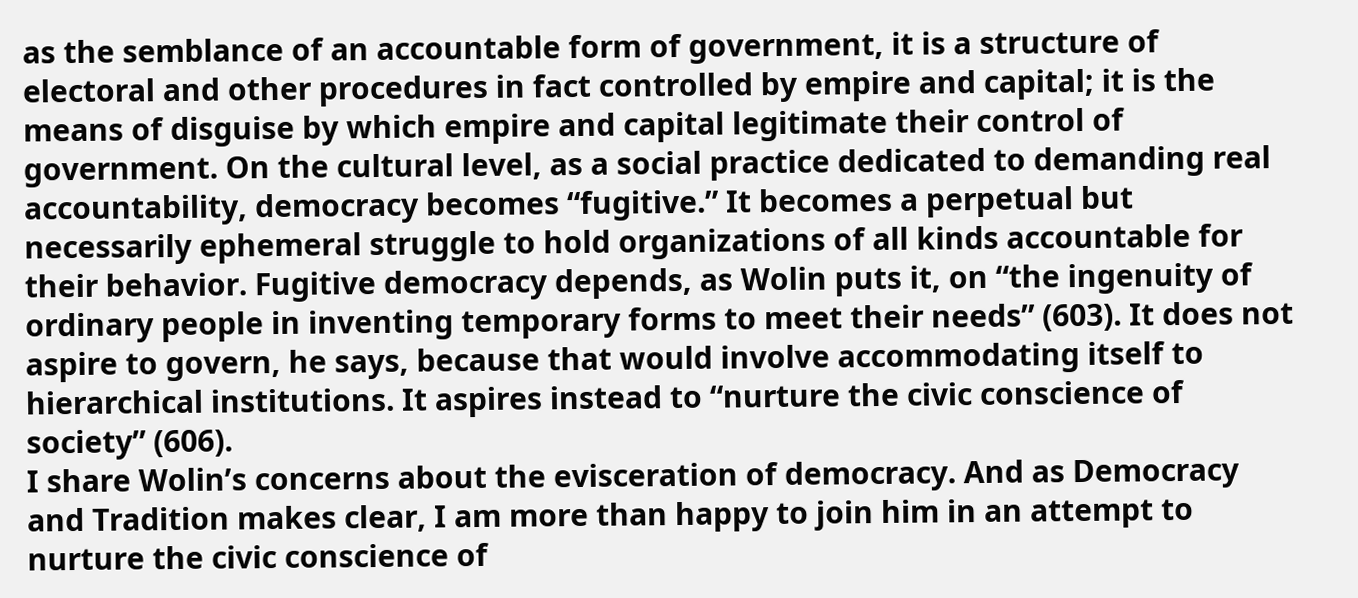as the semblance of an accountable form of government, it is a structure of electoral and other procedures in fact controlled by empire and capital; it is the means of disguise by which empire and capital legitimate their control of government. On the cultural level, as a social practice dedicated to demanding real accountability, democracy becomes “fugitive.” It becomes a perpetual but necessarily ephemeral struggle to hold organizations of all kinds accountable for their behavior. Fugitive democracy depends, as Wolin puts it, on “the ingenuity of ordinary people in inventing temporary forms to meet their needs” (603). It does not aspire to govern, he says, because that would involve accommodating itself to hierarchical institutions. It aspires instead to “nurture the civic conscience of society” (606).
I share Wolin’s concerns about the evisceration of democracy. And as Democracy and Tradition makes clear, I am more than happy to join him in an attempt to nurture the civic conscience of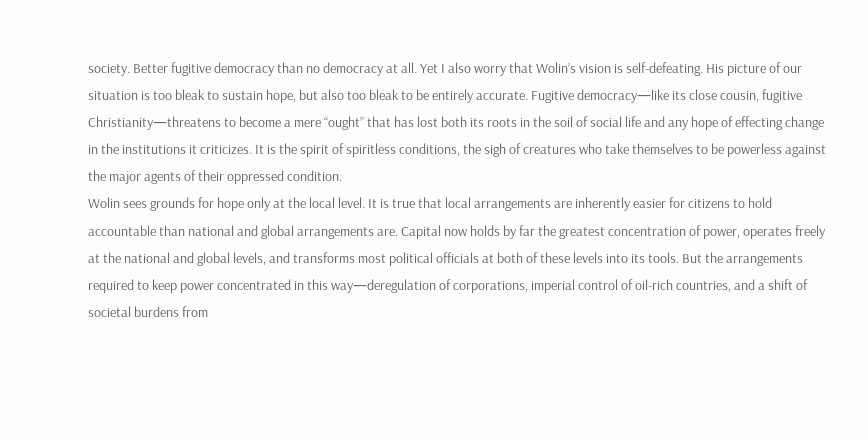society. Better fugitive democracy than no democracy at all. Yet I also worry that Wolin’s vision is self-defeating. His picture of our situation is too bleak to sustain hope, but also too bleak to be entirely accurate. Fugitive democracy—like its close cousin, fugitive Christianity—threatens to become a mere “ought” that has lost both its roots in the soil of social life and any hope of effecting change in the institutions it criticizes. It is the spirit of spiritless conditions, the sigh of creatures who take themselves to be powerless against the major agents of their oppressed condition.
Wolin sees grounds for hope only at the local level. It is true that local arrangements are inherently easier for citizens to hold accountable than national and global arrangements are. Capital now holds by far the greatest concentration of power, operates freely at the national and global levels, and transforms most political officials at both of these levels into its tools. But the arrangements required to keep power concentrated in this way—deregulation of corporations, imperial control of oil-rich countries, and a shift of societal burdens from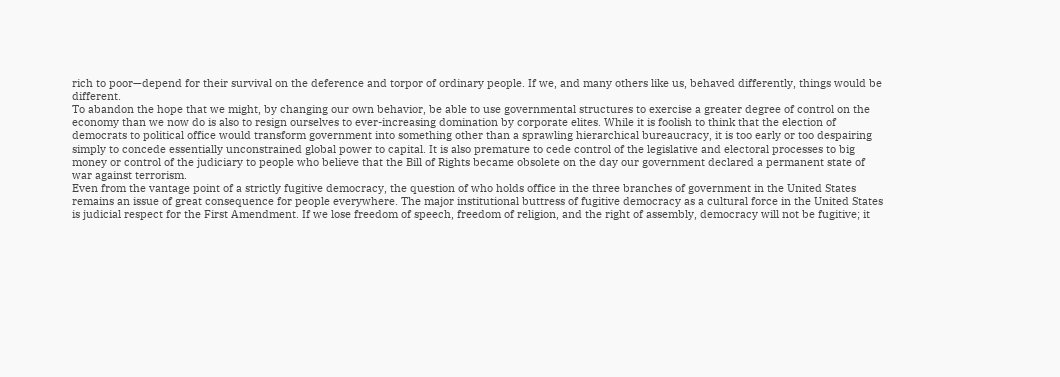rich to poor—depend for their survival on the deference and torpor of ordinary people. If we, and many others like us, behaved differently, things would be different.
To abandon the hope that we might, by changing our own behavior, be able to use governmental structures to exercise a greater degree of control on the economy than we now do is also to resign ourselves to ever-increasing domination by corporate elites. While it is foolish to think that the election of democrats to political office would transform government into something other than a sprawling hierarchical bureaucracy, it is too early or too despairing simply to concede essentially unconstrained global power to capital. It is also premature to cede control of the legislative and electoral processes to big money or control of the judiciary to people who believe that the Bill of Rights became obsolete on the day our government declared a permanent state of war against terrorism.
Even from the vantage point of a strictly fugitive democracy, the question of who holds office in the three branches of government in the United States remains an issue of great consequence for people everywhere. The major institutional buttress of fugitive democracy as a cultural force in the United States is judicial respect for the First Amendment. If we lose freedom of speech, freedom of religion, and the right of assembly, democracy will not be fugitive; it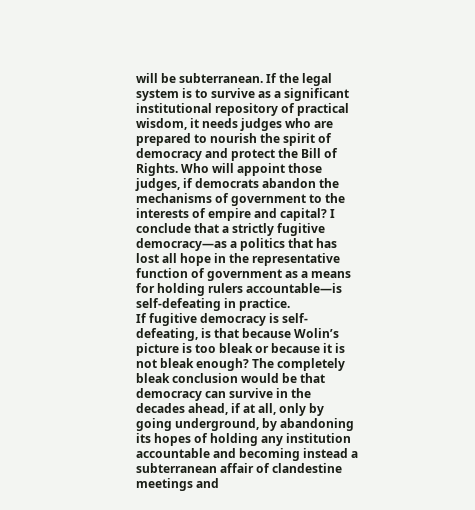will be subterranean. If the legal system is to survive as a significant institutional repository of practical wisdom, it needs judges who are prepared to nourish the spirit of democracy and protect the Bill of Rights. Who will appoint those judges, if democrats abandon the mechanisms of government to the interests of empire and capital? I conclude that a strictly fugitive democracy—as a politics that has lost all hope in the representative function of government as a means for holding rulers accountable—is self-defeating in practice.
If fugitive democracy is self-defeating, is that because Wolin’s picture is too bleak or because it is not bleak enough? The completely bleak conclusion would be that democracy can survive in the decades ahead, if at all, only by going underground, by abandoning its hopes of holding any institution accountable and becoming instead a subterranean affair of clandestine meetings and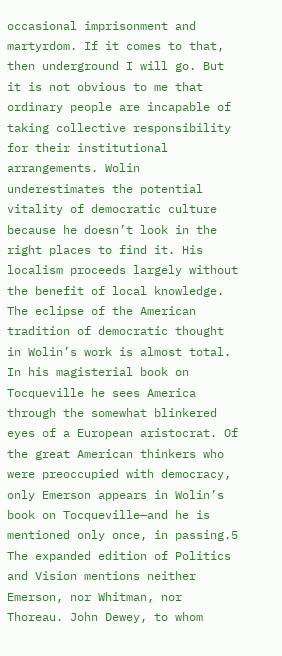occasional imprisonment and martyrdom. If it comes to that, then underground I will go. But it is not obvious to me that ordinary people are incapable of taking collective responsibility for their institutional arrangements. Wolin underestimates the potential vitality of democratic culture because he doesn’t look in the right places to find it. His localism proceeds largely without the benefit of local knowledge.
The eclipse of the American tradition of democratic thought in Wolin’s work is almost total. In his magisterial book on Tocqueville he sees America through the somewhat blinkered eyes of a European aristocrat. Of the great American thinkers who were preoccupied with democracy, only Emerson appears in Wolin’s book on Tocqueville—and he is mentioned only once, in passing.5 The expanded edition of Politics and Vision mentions neither Emerson, nor Whitman, nor Thoreau. John Dewey, to whom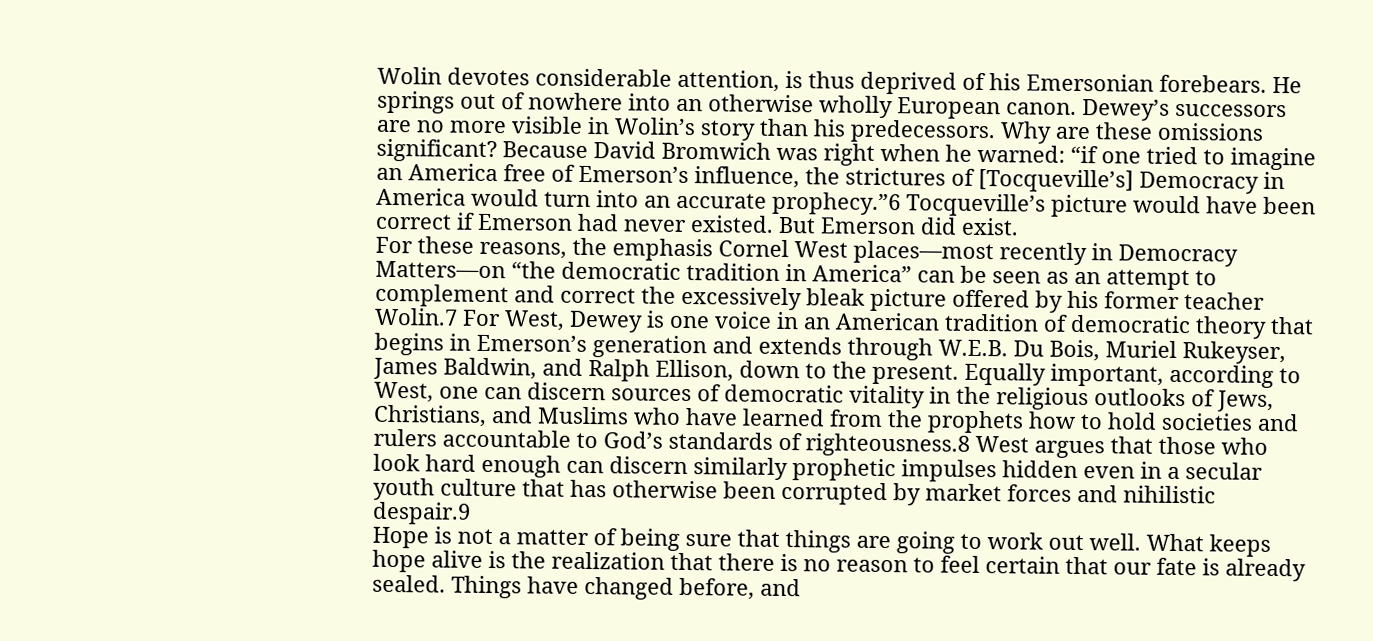Wolin devotes considerable attention, is thus deprived of his Emersonian forebears. He springs out of nowhere into an otherwise wholly European canon. Dewey’s successors are no more visible in Wolin’s story than his predecessors. Why are these omissions significant? Because David Bromwich was right when he warned: “if one tried to imagine an America free of Emerson’s influence, the strictures of [Tocqueville’s] Democracy in America would turn into an accurate prophecy.”6 Tocqueville’s picture would have been correct if Emerson had never existed. But Emerson did exist.
For these reasons, the emphasis Cornel West places—most recently in Democracy Matters—on “the democratic tradition in America” can be seen as an attempt to complement and correct the excessively bleak picture offered by his former teacher Wolin.7 For West, Dewey is one voice in an American tradition of democratic theory that begins in Emerson’s generation and extends through W.E.B. Du Bois, Muriel Rukeyser, James Baldwin, and Ralph Ellison, down to the present. Equally important, according to West, one can discern sources of democratic vitality in the religious outlooks of Jews, Christians, and Muslims who have learned from the prophets how to hold societies and rulers accountable to God’s standards of righteousness.8 West argues that those who look hard enough can discern similarly prophetic impulses hidden even in a secular youth culture that has otherwise been corrupted by market forces and nihilistic despair.9
Hope is not a matter of being sure that things are going to work out well. What keeps hope alive is the realization that there is no reason to feel certain that our fate is already sealed. Things have changed before, and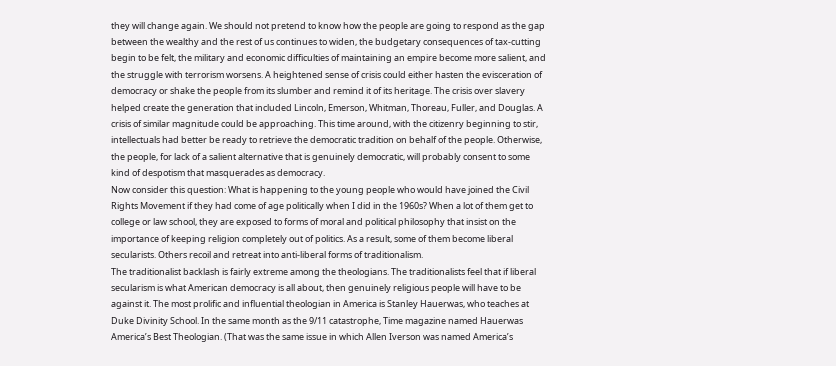they will change again. We should not pretend to know how the people are going to respond as the gap between the wealthy and the rest of us continues to widen, the budgetary consequences of tax-cutting begin to be felt, the military and economic difficulties of maintaining an empire become more salient, and the struggle with terrorism worsens. A heightened sense of crisis could either hasten the evisceration of democracy or shake the people from its slumber and remind it of its heritage. The crisis over slavery helped create the generation that included Lincoln, Emerson, Whitman, Thoreau, Fuller, and Douglas. A crisis of similar magnitude could be approaching. This time around, with the citizenry beginning to stir, intellectuals had better be ready to retrieve the democratic tradition on behalf of the people. Otherwise, the people, for lack of a salient alternative that is genuinely democratic, will probably consent to some kind of despotism that masquerades as democracy.
Now consider this question: What is happening to the young people who would have joined the Civil Rights Movement if they had come of age politically when I did in the 1960s? When a lot of them get to college or law school, they are exposed to forms of moral and political philosophy that insist on the importance of keeping religion completely out of politics. As a result, some of them become liberal secularists. Others recoil and retreat into anti-liberal forms of traditionalism.
The traditionalist backlash is fairly extreme among the theologians. The traditionalists feel that if liberal secularism is what American democracy is all about, then genuinely religious people will have to be against it. The most prolific and influential theologian in America is Stanley Hauerwas, who teaches at Duke Divinity School. In the same month as the 9/11 catastrophe, Time magazine named Hauerwas America’s Best Theologian. (That was the same issue in which Allen Iverson was named America’s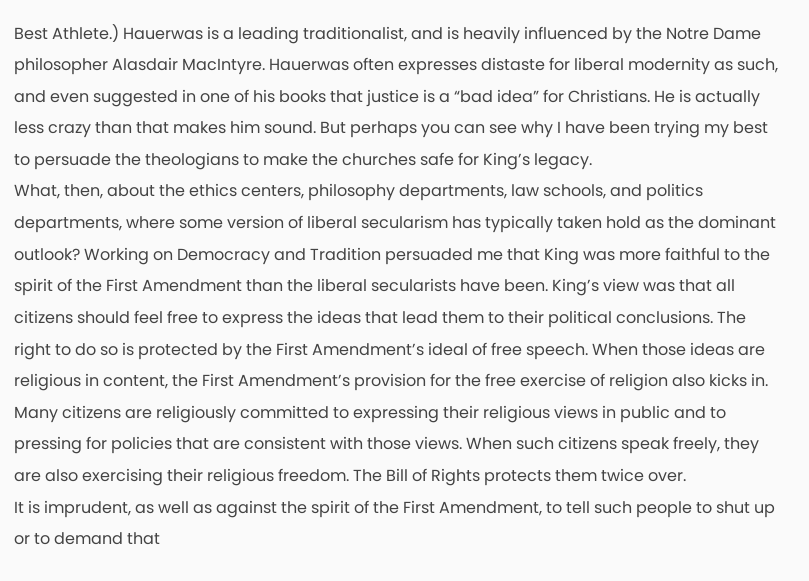Best Athlete.) Hauerwas is a leading traditionalist, and is heavily influenced by the Notre Dame philosopher Alasdair MacIntyre. Hauerwas often expresses distaste for liberal modernity as such, and even suggested in one of his books that justice is a “bad idea” for Christians. He is actually less crazy than that makes him sound. But perhaps you can see why I have been trying my best to persuade the theologians to make the churches safe for King’s legacy.
What, then, about the ethics centers, philosophy departments, law schools, and politics departments, where some version of liberal secularism has typically taken hold as the dominant outlook? Working on Democracy and Tradition persuaded me that King was more faithful to the spirit of the First Amendment than the liberal secularists have been. King’s view was that all citizens should feel free to express the ideas that lead them to their political conclusions. The right to do so is protected by the First Amendment’s ideal of free speech. When those ideas are religious in content, the First Amendment’s provision for the free exercise of religion also kicks in. Many citizens are religiously committed to expressing their religious views in public and to pressing for policies that are consistent with those views. When such citizens speak freely, they are also exercising their religious freedom. The Bill of Rights protects them twice over.
It is imprudent, as well as against the spirit of the First Amendment, to tell such people to shut up or to demand that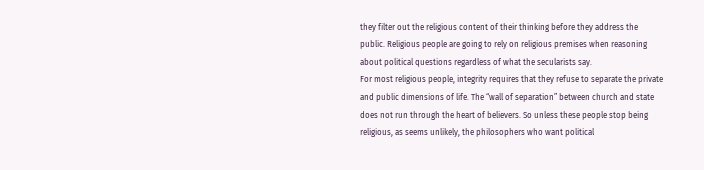they filter out the religious content of their thinking before they address the public. Religious people are going to rely on religious premises when reasoning about political questions regardless of what the secularists say.
For most religious people, integrity requires that they refuse to separate the private and public dimensions of life. The “wall of separation” between church and state does not run through the heart of believers. So unless these people stop being religious, as seems unlikely, the philosophers who want political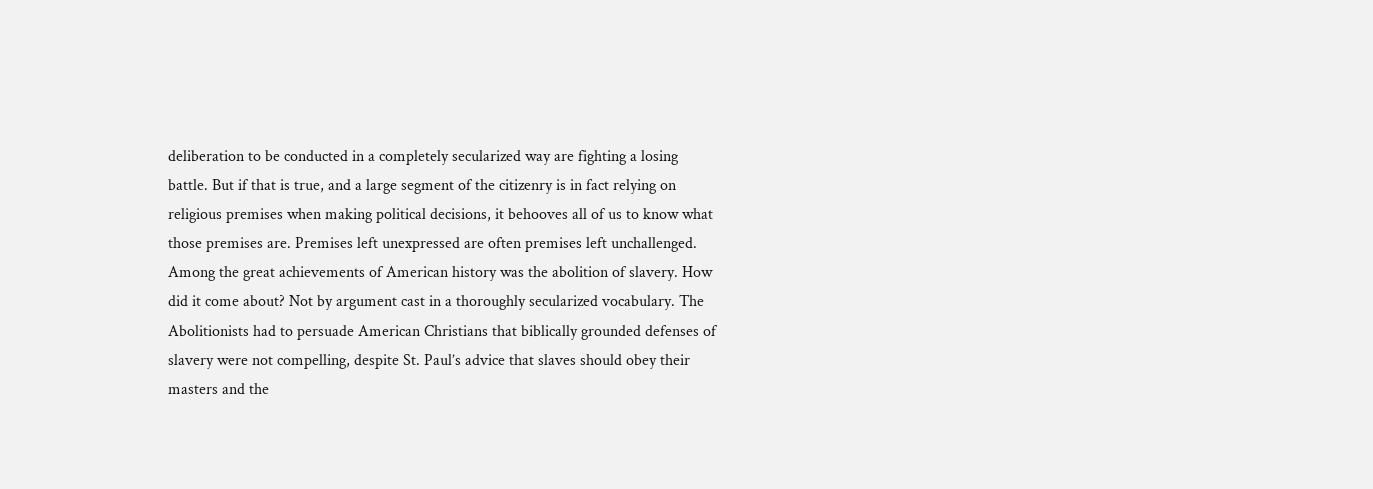deliberation to be conducted in a completely secularized way are fighting a losing battle. But if that is true, and a large segment of the citizenry is in fact relying on religious premises when making political decisions, it behooves all of us to know what those premises are. Premises left unexpressed are often premises left unchallenged.
Among the great achievements of American history was the abolition of slavery. How did it come about? Not by argument cast in a thoroughly secularized vocabulary. The Abolitionists had to persuade American Christians that biblically grounded defenses of slavery were not compelling, despite St. Paul’s advice that slaves should obey their masters and the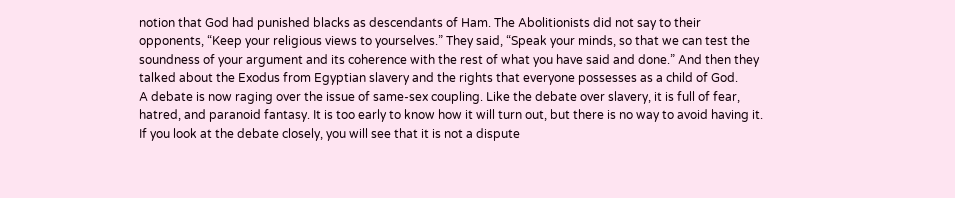notion that God had punished blacks as descendants of Ham. The Abolitionists did not say to their opponents, “Keep your religious views to yourselves.” They said, “Speak your minds, so that we can test the soundness of your argument and its coherence with the rest of what you have said and done.” And then they talked about the Exodus from Egyptian slavery and the rights that everyone possesses as a child of God.
A debate is now raging over the issue of same-sex coupling. Like the debate over slavery, it is full of fear, hatred, and paranoid fantasy. It is too early to know how it will turn out, but there is no way to avoid having it. If you look at the debate closely, you will see that it is not a dispute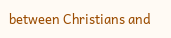between Christians and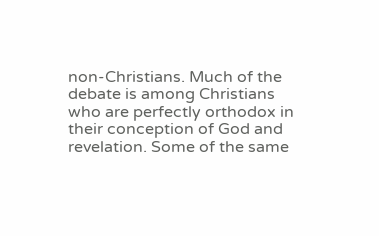non-Christians. Much of the debate is among Christians who are perfectly orthodox in their conception of God and revelation. Some of the same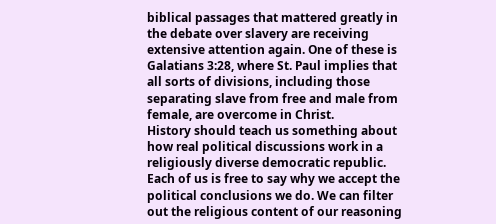biblical passages that mattered greatly in the debate over slavery are receiving extensive attention again. One of these is Galatians 3:28, where St. Paul implies that all sorts of divisions, including those separating slave from free and male from female, are overcome in Christ.
History should teach us something about how real political discussions work in a religiously diverse democratic republic. Each of us is free to say why we accept the political conclusions we do. We can filter out the religious content of our reasoning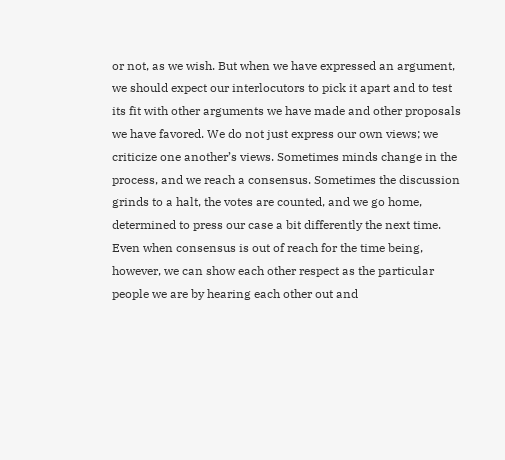or not, as we wish. But when we have expressed an argument, we should expect our interlocutors to pick it apart and to test its fit with other arguments we have made and other proposals we have favored. We do not just express our own views; we criticize one another’s views. Sometimes minds change in the process, and we reach a consensus. Sometimes the discussion grinds to a halt, the votes are counted, and we go home, determined to press our case a bit differently the next time. Even when consensus is out of reach for the time being, however, we can show each other respect as the particular people we are by hearing each other out and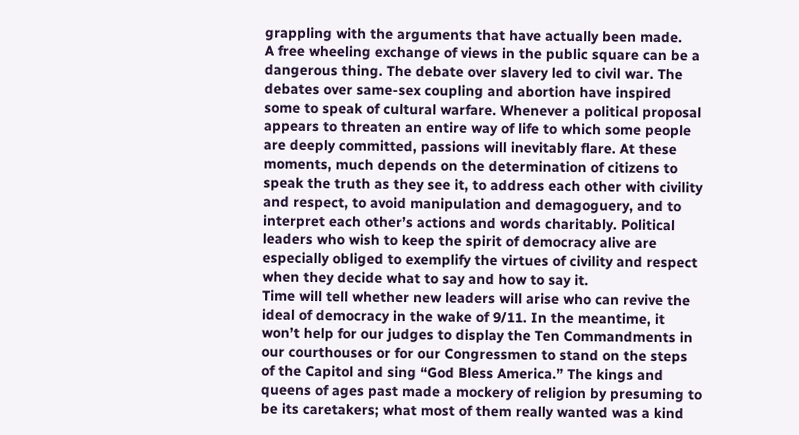grappling with the arguments that have actually been made.
A free wheeling exchange of views in the public square can be a dangerous thing. The debate over slavery led to civil war. The debates over same-sex coupling and abortion have inspired some to speak of cultural warfare. Whenever a political proposal appears to threaten an entire way of life to which some people are deeply committed, passions will inevitably flare. At these moments, much depends on the determination of citizens to speak the truth as they see it, to address each other with civility and respect, to avoid manipulation and demagoguery, and to interpret each other’s actions and words charitably. Political leaders who wish to keep the spirit of democracy alive are especially obliged to exemplify the virtues of civility and respect when they decide what to say and how to say it.
Time will tell whether new leaders will arise who can revive the ideal of democracy in the wake of 9/11. In the meantime, it won’t help for our judges to display the Ten Commandments in our courthouses or for our Congressmen to stand on the steps of the Capitol and sing “God Bless America.” The kings and queens of ages past made a mockery of religion by presuming to be its caretakers; what most of them really wanted was a kind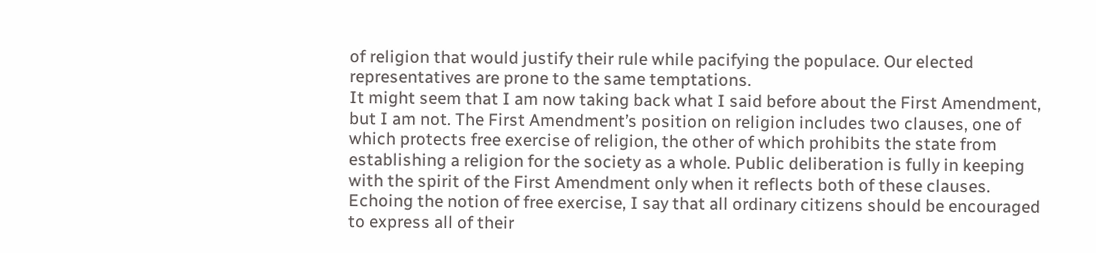of religion that would justify their rule while pacifying the populace. Our elected representatives are prone to the same temptations.
It might seem that I am now taking back what I said before about the First Amendment, but I am not. The First Amendment’s position on religion includes two clauses, one of which protects free exercise of religion, the other of which prohibits the state from establishing a religion for the society as a whole. Public deliberation is fully in keeping with the spirit of the First Amendment only when it reflects both of these clauses. Echoing the notion of free exercise, I say that all ordinary citizens should be encouraged to express all of their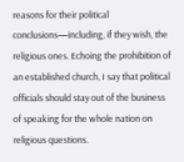reasons for their political conclusions—including, if they wish, the religious ones. Echoing the prohibition of an established church, I say that political officials should stay out of the business of speaking for the whole nation on religious questions.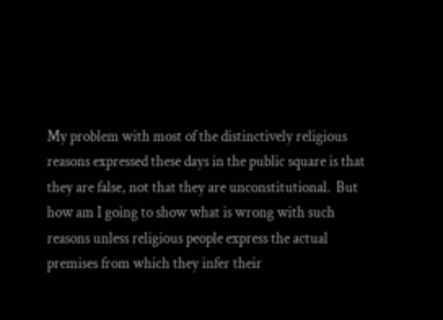My problem with most of the distinctively religious reasons expressed these days in the public square is that they are false, not that they are unconstitutional.  But how am I going to show what is wrong with such reasons unless religious people express the actual premises from which they infer their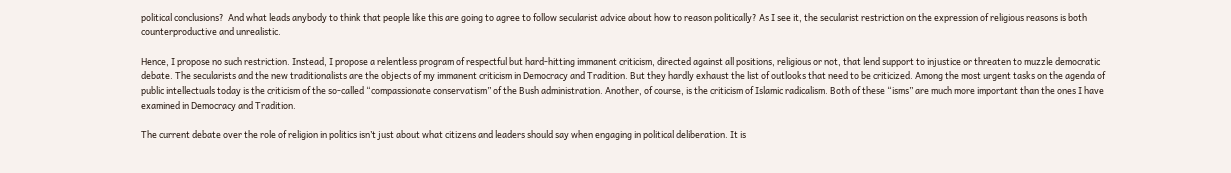political conclusions?  And what leads anybody to think that people like this are going to agree to follow secularist advice about how to reason politically? As I see it, the secularist restriction on the expression of religious reasons is both counterproductive and unrealistic.

Hence, I propose no such restriction. Instead, I propose a relentless program of respectful but hard-hitting immanent criticism, directed against all positions, religious or not, that lend support to injustice or threaten to muzzle democratic debate. The secularists and the new traditionalists are the objects of my immanent criticism in Democracy and Tradition. But they hardly exhaust the list of outlooks that need to be criticized. Among the most urgent tasks on the agenda of public intellectuals today is the criticism of the so-called “compassionate conservatism” of the Bush administration. Another, of course, is the criticism of Islamic radicalism. Both of these “isms” are much more important than the ones I have examined in Democracy and Tradition.

The current debate over the role of religion in politics isn’t just about what citizens and leaders should say when engaging in political deliberation. It is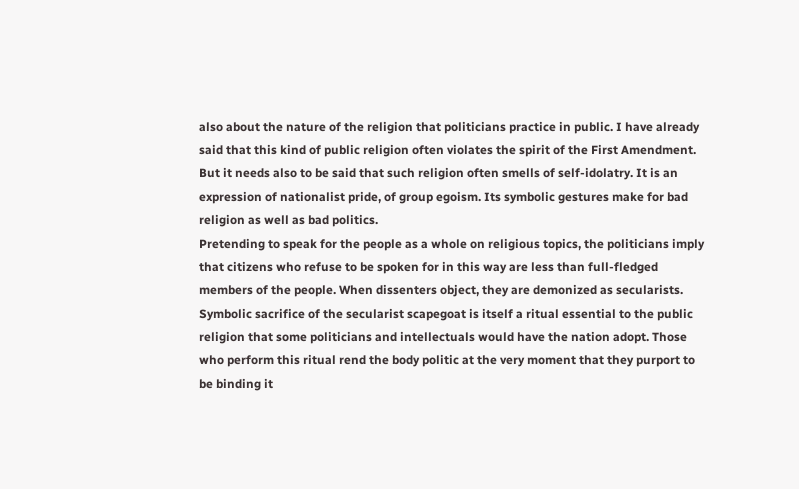also about the nature of the religion that politicians practice in public. I have already said that this kind of public religion often violates the spirit of the First Amendment. But it needs also to be said that such religion often smells of self-idolatry. It is an expression of nationalist pride, of group egoism. Its symbolic gestures make for bad religion as well as bad politics.
Pretending to speak for the people as a whole on religious topics, the politicians imply that citizens who refuse to be spoken for in this way are less than full-fledged members of the people. When dissenters object, they are demonized as secularists. Symbolic sacrifice of the secularist scapegoat is itself a ritual essential to the public religion that some politicians and intellectuals would have the nation adopt. Those who perform this ritual rend the body politic at the very moment that they purport to be binding it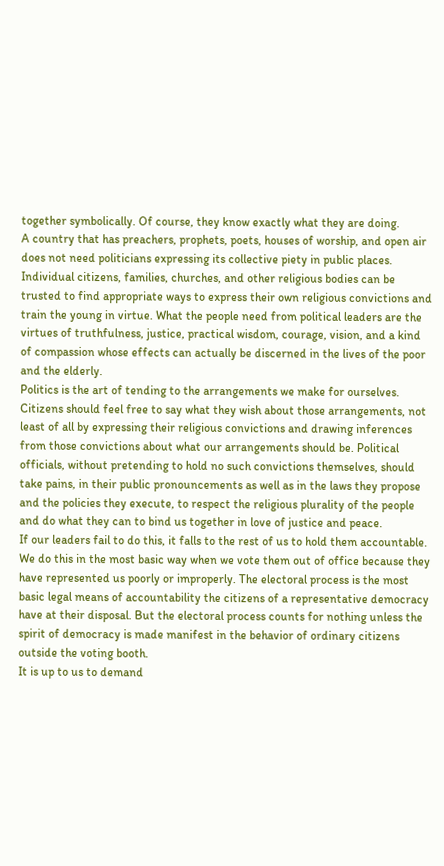together symbolically. Of course, they know exactly what they are doing.
A country that has preachers, prophets, poets, houses of worship, and open air does not need politicians expressing its collective piety in public places. Individual citizens, families, churches, and other religious bodies can be trusted to find appropriate ways to express their own religious convictions and train the young in virtue. What the people need from political leaders are the virtues of truthfulness, justice, practical wisdom, courage, vision, and a kind of compassion whose effects can actually be discerned in the lives of the poor and the elderly.
Politics is the art of tending to the arrangements we make for ourselves. Citizens should feel free to say what they wish about those arrangements, not least of all by expressing their religious convictions and drawing inferences from those convictions about what our arrangements should be. Political officials, without pretending to hold no such convictions themselves, should take pains, in their public pronouncements as well as in the laws they propose and the policies they execute, to respect the religious plurality of the people and do what they can to bind us together in love of justice and peace.
If our leaders fail to do this, it falls to the rest of us to hold them accountable. We do this in the most basic way when we vote them out of office because they have represented us poorly or improperly. The electoral process is the most basic legal means of accountability the citizens of a representative democracy have at their disposal. But the electoral process counts for nothing unless the spirit of democracy is made manifest in the behavior of ordinary citizens outside the voting booth.
It is up to us to demand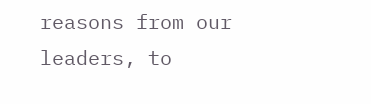reasons from our leaders, to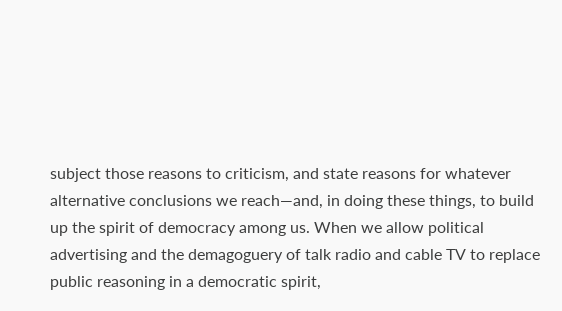subject those reasons to criticism, and state reasons for whatever alternative conclusions we reach—and, in doing these things, to build up the spirit of democracy among us. When we allow political advertising and the demagoguery of talk radio and cable TV to replace public reasoning in a democratic spirit,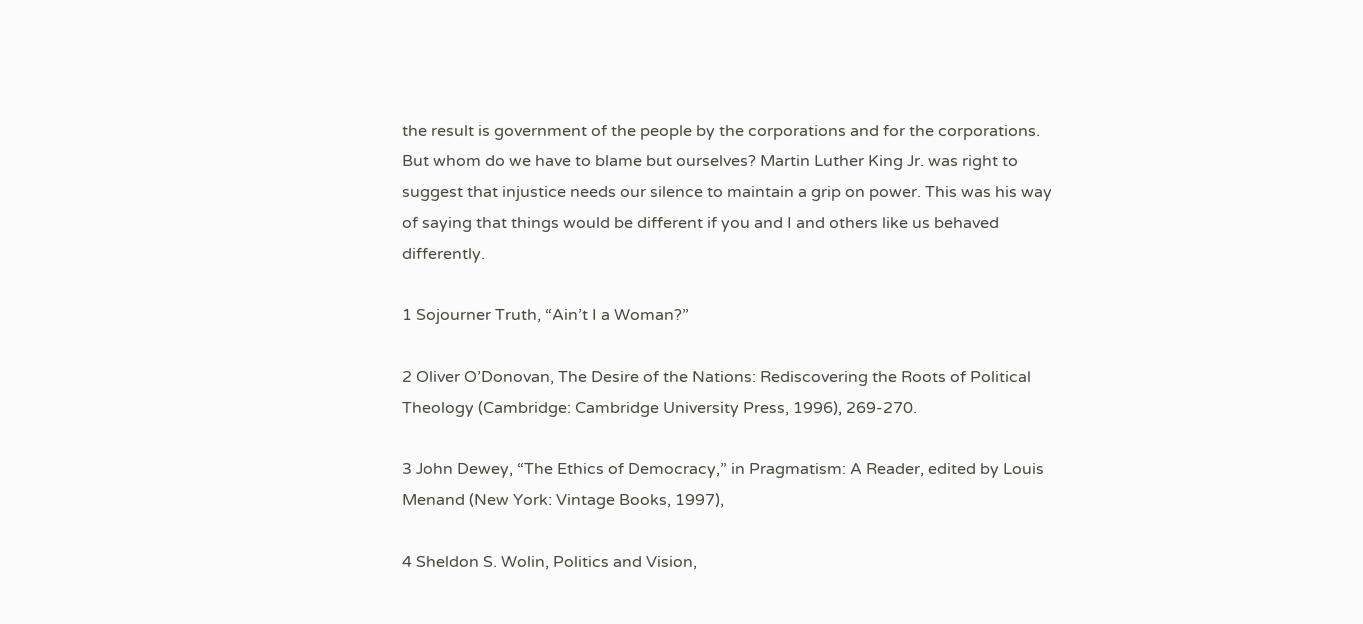the result is government of the people by the corporations and for the corporations. But whom do we have to blame but ourselves? Martin Luther King Jr. was right to suggest that injustice needs our silence to maintain a grip on power. This was his way of saying that things would be different if you and I and others like us behaved differently.

1 Sojourner Truth, “Ain’t I a Woman?”

2 Oliver O’Donovan, The Desire of the Nations: Rediscovering the Roots of Political Theology (Cambridge: Cambridge University Press, 1996), 269-270.

3 John Dewey, “The Ethics of Democracy,” in Pragmatism: A Reader, edited by Louis Menand (New York: Vintage Books, 1997),

4 Sheldon S. Wolin, Politics and Vision,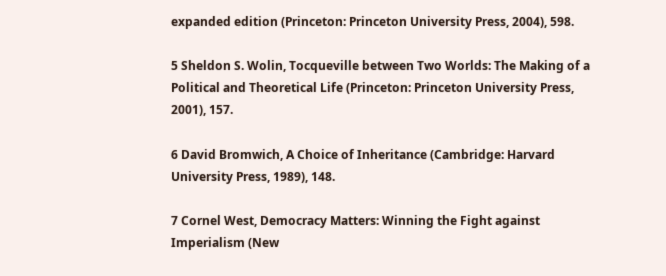expanded edition (Princeton: Princeton University Press, 2004), 598.

5 Sheldon S. Wolin, Tocqueville between Two Worlds: The Making of a Political and Theoretical Life (Princeton: Princeton University Press, 2001), 157.

6 David Bromwich, A Choice of Inheritance (Cambridge: Harvard University Press, 1989), 148.

7 Cornel West, Democracy Matters: Winning the Fight against Imperialism (New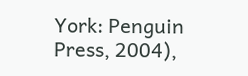York: Penguin Press, 2004),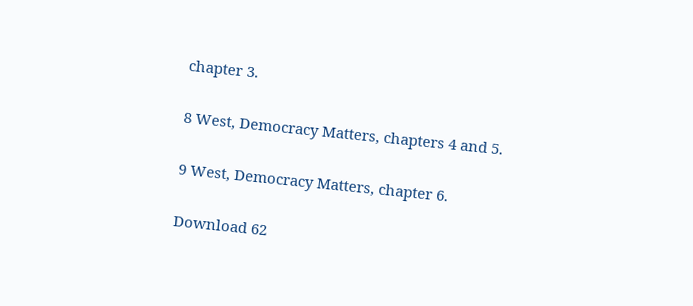chapter 3.

8 West, Democracy Matters, chapters 4 and 5.

9 West, Democracy Matters, chapter 6.

Download 62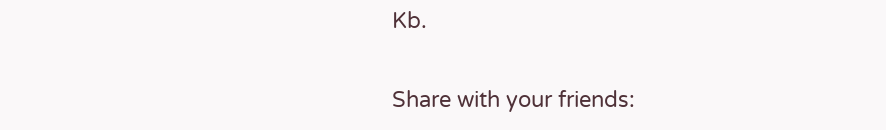Kb.

Share with your friends: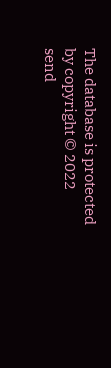The database is protected by copyright © 2022
send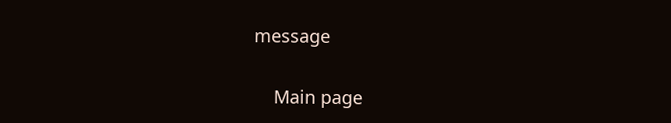message

    Main page